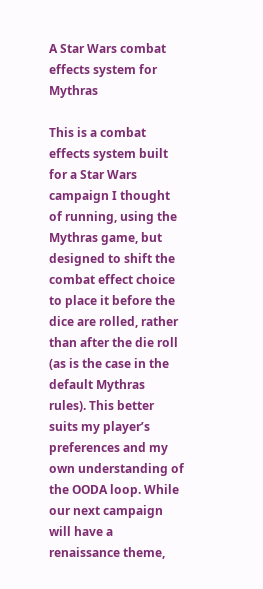A Star Wars combat effects system for Mythras

This is a combat effects system built for a Star Wars campaign I thought of running, using the Mythras game, but designed to shift the combat effect choice to place it before the dice are rolled, rather than after the die roll (as is the case in the default Mythras rules). This better suits my player’s preferences and my own understanding of the OODA loop. While our next campaign will have a renaissance theme,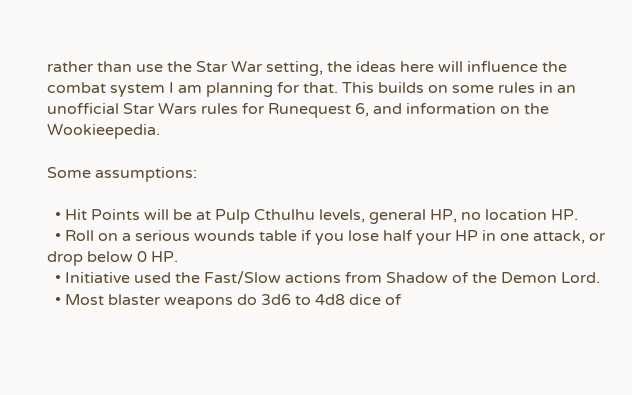rather than use the Star War setting, the ideas here will influence the combat system I am planning for that. This builds on some rules in an unofficial Star Wars rules for Runequest 6, and information on the Wookieepedia.

Some assumptions:

  • Hit Points will be at Pulp Cthulhu levels, general HP, no location HP.
  • Roll on a serious wounds table if you lose half your HP in one attack, or drop below 0 HP.
  • Initiative used the Fast/Slow actions from Shadow of the Demon Lord.
  • Most blaster weapons do 3d6 to 4d8 dice of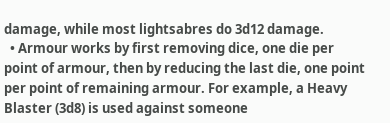damage, while most lightsabres do 3d12 damage.
  • Armour works by first removing dice, one die per point of armour, then by reducing the last die, one point per point of remaining armour. For example, a Heavy Blaster (3d8) is used against someone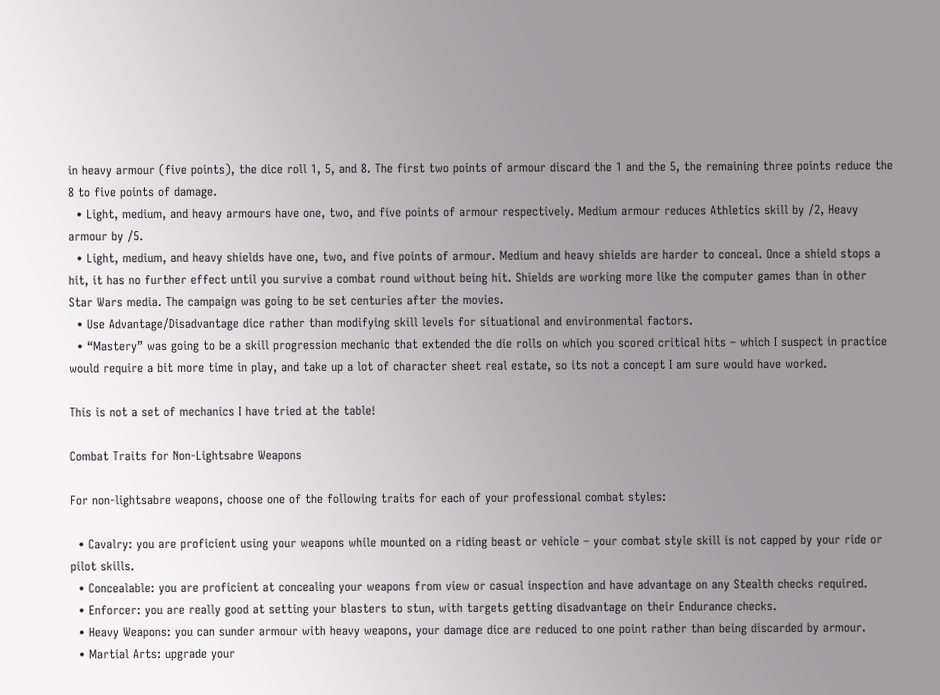in heavy armour (five points), the dice roll 1, 5, and 8. The first two points of armour discard the 1 and the 5, the remaining three points reduce the 8 to five points of damage.
  • Light, medium, and heavy armours have one, two, and five points of armour respectively. Medium armour reduces Athletics skill by /2, Heavy armour by /5.
  • Light, medium, and heavy shields have one, two, and five points of armour. Medium and heavy shields are harder to conceal. Once a shield stops a hit, it has no further effect until you survive a combat round without being hit. Shields are working more like the computer games than in other Star Wars media. The campaign was going to be set centuries after the movies.
  • Use Advantage/Disadvantage dice rather than modifying skill levels for situational and environmental factors.
  • “Mastery” was going to be a skill progression mechanic that extended the die rolls on which you scored critical hits – which I suspect in practice would require a bit more time in play, and take up a lot of character sheet real estate, so its not a concept I am sure would have worked.

This is not a set of mechanics I have tried at the table!

Combat Traits for Non-Lightsabre Weapons

For non-lightsabre weapons, choose one of the following traits for each of your professional combat styles:

  • Cavalry: you are proficient using your weapons while mounted on a riding beast or vehicle – your combat style skill is not capped by your ride or pilot skills.
  • Concealable: you are proficient at concealing your weapons from view or casual inspection and have advantage on any Stealth checks required.
  • Enforcer: you are really good at setting your blasters to stun, with targets getting disadvantage on their Endurance checks.
  • Heavy Weapons: you can sunder armour with heavy weapons, your damage dice are reduced to one point rather than being discarded by armour.
  • Martial Arts: upgrade your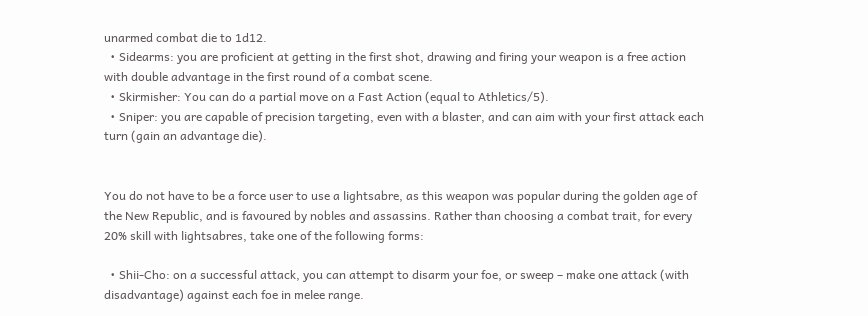unarmed combat die to 1d12.
  • Sidearms: you are proficient at getting in the first shot, drawing and firing your weapon is a free action with double advantage in the first round of a combat scene.
  • Skirmisher: You can do a partial move on a Fast Action (equal to Athletics/5).
  • Sniper: you are capable of precision targeting, even with a blaster, and can aim with your first attack each turn (gain an advantage die).


You do not have to be a force user to use a lightsabre, as this weapon was popular during the golden age of the New Republic, and is favoured by nobles and assassins. Rather than choosing a combat trait, for every 20% skill with lightsabres, take one of the following forms:

  • Shii-Cho: on a successful attack, you can attempt to disarm your foe, or sweep – make one attack (with disadvantage) against each foe in melee range.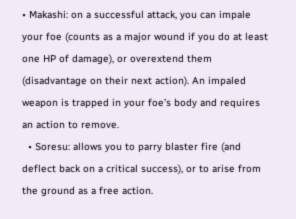• Makashi: on a successful attack, you can impale your foe (counts as a major wound if you do at least one HP of damage), or overextend them (disadvantage on their next action). An impaled weapon is trapped in your foe’s body and requires an action to remove.
  • Soresu: allows you to parry blaster fire (and deflect back on a critical success), or to arise from the ground as a free action.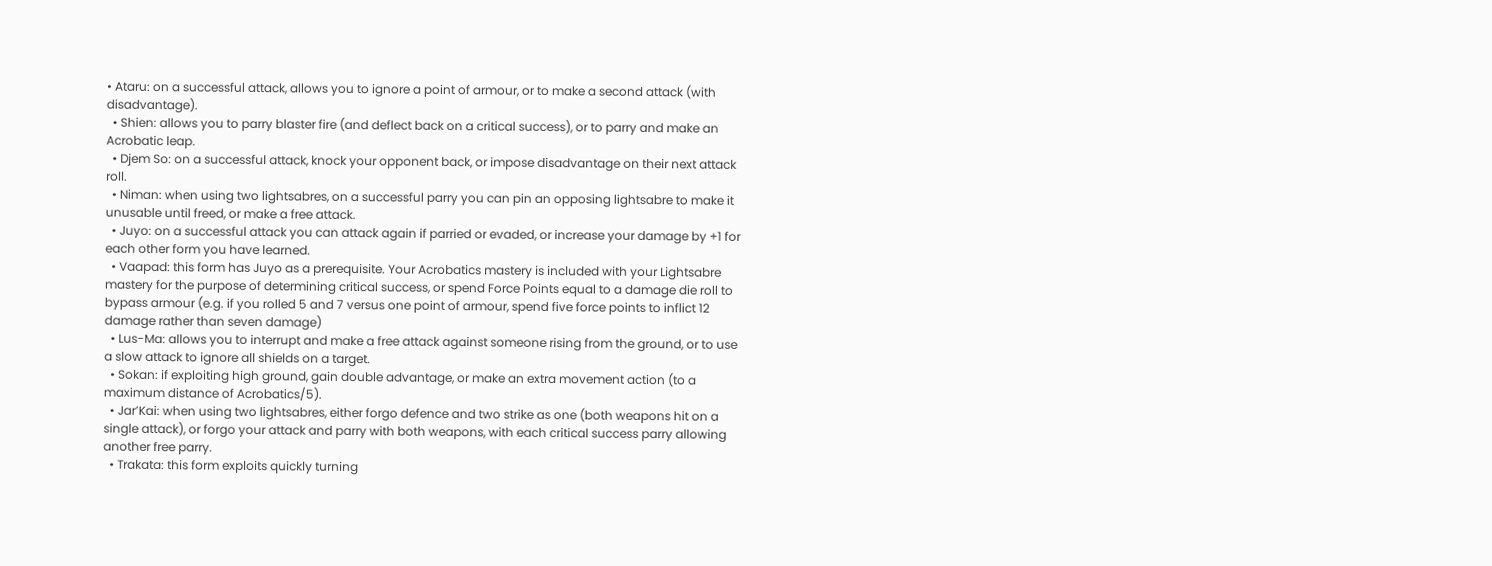• Ataru: on a successful attack, allows you to ignore a point of armour, or to make a second attack (with disadvantage).
  • Shien: allows you to parry blaster fire (and deflect back on a critical success), or to parry and make an Acrobatic leap.
  • Djem So: on a successful attack, knock your opponent back, or impose disadvantage on their next attack roll.
  • Niman: when using two lightsabres, on a successful parry you can pin an opposing lightsabre to make it unusable until freed, or make a free attack.
  • Juyo: on a successful attack you can attack again if parried or evaded, or increase your damage by +1 for each other form you have learned.
  • Vaapad: this form has Juyo as a prerequisite. Your Acrobatics mastery is included with your Lightsabre mastery for the purpose of determining critical success, or spend Force Points equal to a damage die roll to bypass armour (e.g. if you rolled 5 and 7 versus one point of armour, spend five force points to inflict 12 damage rather than seven damage)
  • Lus-Ma: allows you to interrupt and make a free attack against someone rising from the ground, or to use a slow attack to ignore all shields on a target.
  • Sokan: if exploiting high ground, gain double advantage, or make an extra movement action (to a maximum distance of Acrobatics/5).
  • Jar’Kai: when using two lightsabres, either forgo defence and two strike as one (both weapons hit on a single attack), or forgo your attack and parry with both weapons, with each critical success parry allowing another free parry.
  • Trakata: this form exploits quickly turning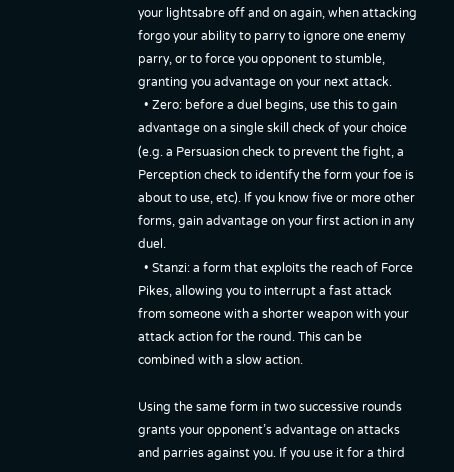your lightsabre off and on again, when attacking forgo your ability to parry to ignore one enemy parry, or to force you opponent to stumble, granting you advantage on your next attack.
  • Zero: before a duel begins, use this to gain advantage on a single skill check of your choice (e.g. a Persuasion check to prevent the fight, a Perception check to identify the form your foe is about to use, etc). If you know five or more other forms, gain advantage on your first action in any duel.
  • Stanzi: a form that exploits the reach of Force Pikes, allowing you to interrupt a fast attack from someone with a shorter weapon with your attack action for the round. This can be combined with a slow action.

Using the same form in two successive rounds grants your opponent’s advantage on attacks and parries against you. If you use it for a third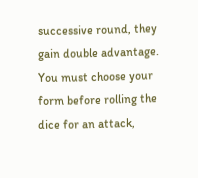successive round, they gain double advantage. You must choose your form before rolling the dice for an attack,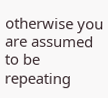otherwise you are assumed to be repeating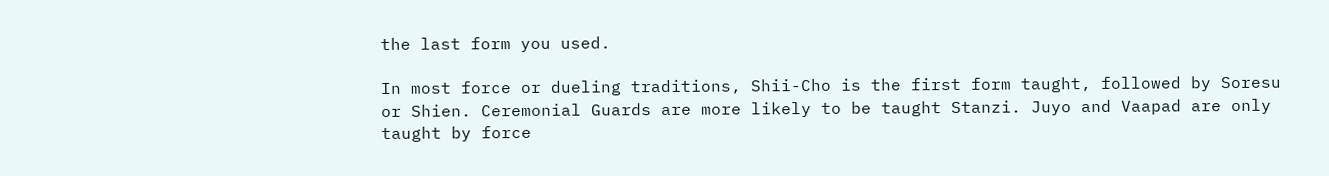the last form you used.

In most force or dueling traditions, Shii-Cho is the first form taught, followed by Soresu or Shien. Ceremonial Guards are more likely to be taught Stanzi. Juyo and Vaapad are only taught by force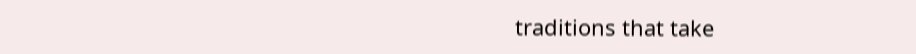traditions that take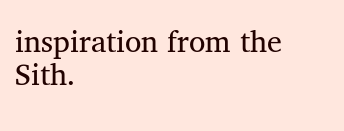inspiration from the Sith.